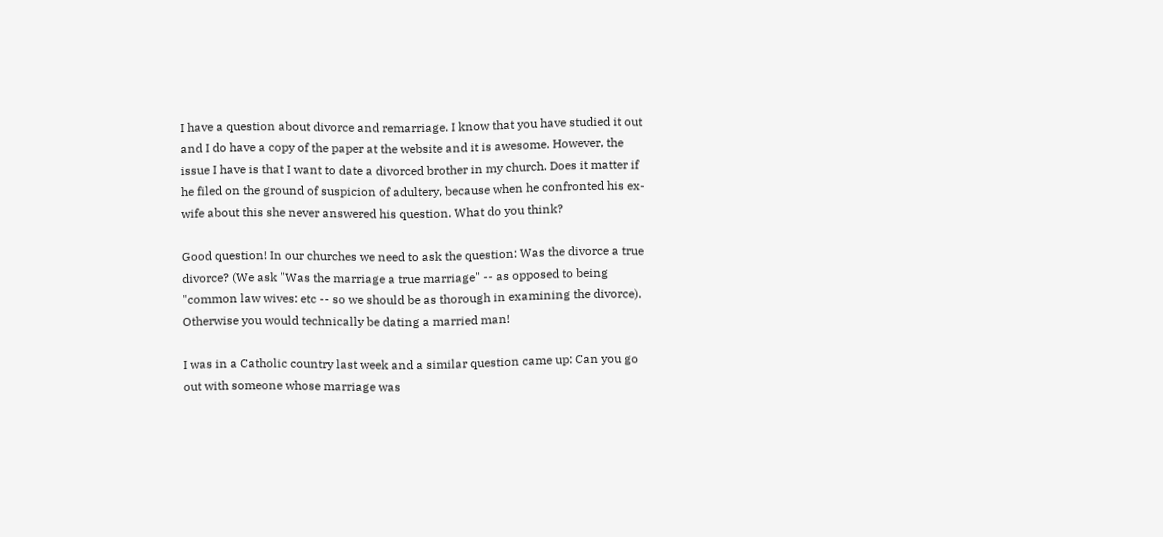I have a question about divorce and remarriage. I know that you have studied it out and I do have a copy of the paper at the website and it is awesome. However, the issue I have is that I want to date a divorced brother in my church. Does it matter if he filed on the ground of suspicion of adultery, because when he confronted his ex-wife about this she never answered his question. What do you think?

Good question! In our churches we need to ask the question: Was the divorce a true divorce? (We ask "Was the marriage a true marriage" -- as opposed to being "common law wives: etc -- so we should be as thorough in examining the divorce). Otherwise you would technically be dating a married man!

I was in a Catholic country last week and a similar question came up: Can you go out with someone whose marriage was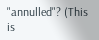"annulled"? (This is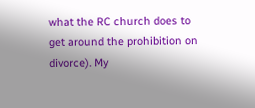what the RC church does to get around the prohibition on divorce). My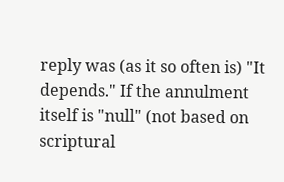reply was (as it so often is) "It depends." If the annulment itself is "null" (not based on scriptural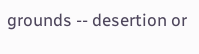grounds -- desertion or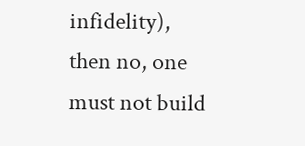infidelity), then no, one must not build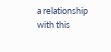a relationship with this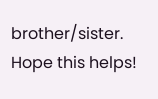brother/sister. Hope this helps!